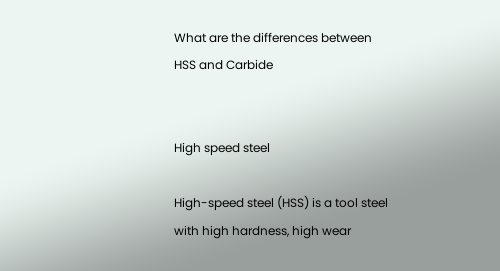What are the differences between HSS and Carbide


High speed steel

High-speed steel (HSS) is a tool steel with high hardness, high wear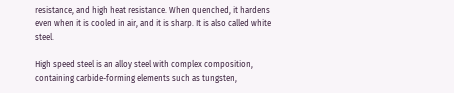resistance, and high heat resistance. When quenched, it hardens even when it is cooled in air, and it is sharp. It is also called white steel.

High speed steel is an alloy steel with complex composition, containing carbide-forming elements such as tungsten,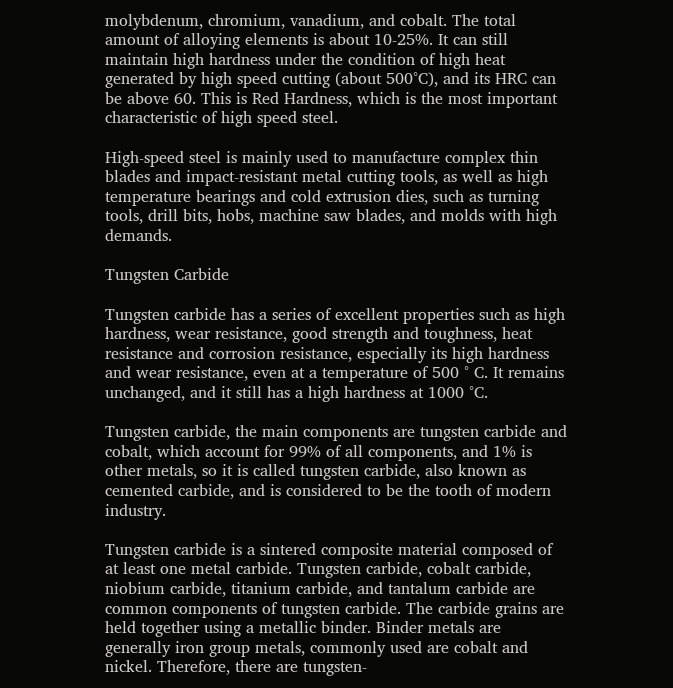molybdenum, chromium, vanadium, and cobalt. The total amount of alloying elements is about 10-25%. It can still maintain high hardness under the condition of high heat generated by high speed cutting (about 500°C), and its HRC can be above 60. This is Red Hardness, which is the most important characteristic of high speed steel.

High-speed steel is mainly used to manufacture complex thin blades and impact-resistant metal cutting tools, as well as high temperature bearings and cold extrusion dies, such as turning tools, drill bits, hobs, machine saw blades, and molds with high demands.

Tungsten Carbide

Tungsten carbide has a series of excellent properties such as high hardness, wear resistance, good strength and toughness, heat resistance and corrosion resistance, especially its high hardness and wear resistance, even at a temperature of 500 ° C. It remains unchanged, and it still has a high hardness at 1000 °C.

Tungsten carbide, the main components are tungsten carbide and cobalt, which account for 99% of all components, and 1% is other metals, so it is called tungsten carbide, also known as cemented carbide, and is considered to be the tooth of modern industry.

Tungsten carbide is a sintered composite material composed of at least one metal carbide. Tungsten carbide, cobalt carbide, niobium carbide, titanium carbide, and tantalum carbide are common components of tungsten carbide. The carbide grains are held together using a metallic binder. Binder metals are generally iron group metals, commonly used are cobalt and nickel. Therefore, there are tungsten-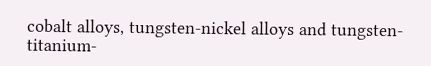cobalt alloys, tungsten-nickel alloys and tungsten-titanium-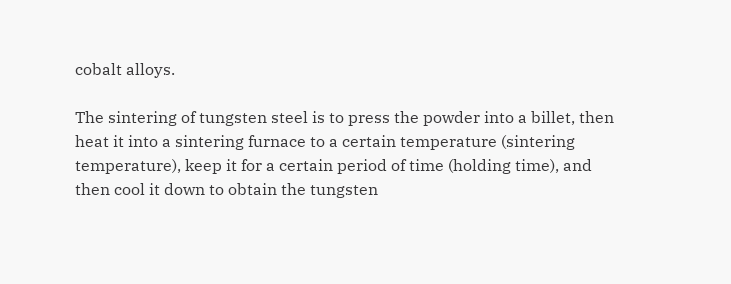cobalt alloys.

The sintering of tungsten steel is to press the powder into a billet, then heat it into a sintering furnace to a certain temperature (sintering temperature), keep it for a certain period of time (holding time), and then cool it down to obtain the tungsten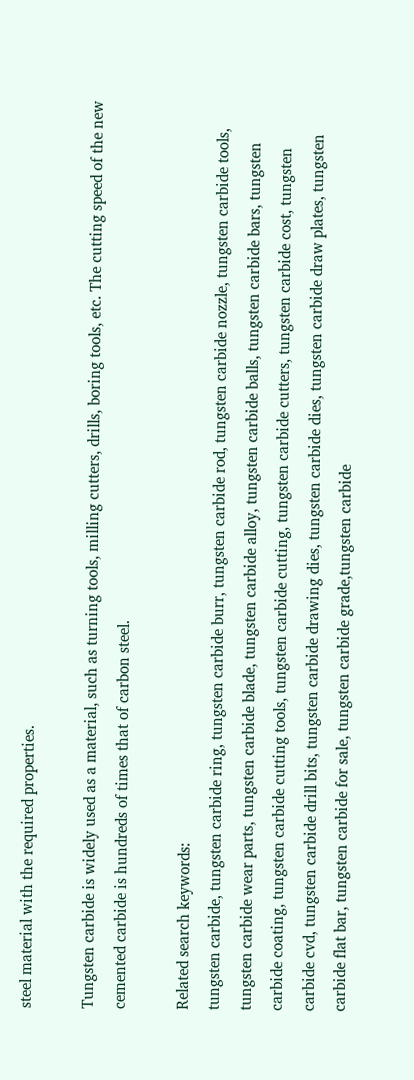steel material with the required properties.

Tungsten carbide is widely used as a material, such as turning tools, milling cutters, drills, boring tools, etc. The cutting speed of the new cemented carbide is hundreds of times that of carbon steel.

Related search keywords:
tungsten carbide, tungsten carbide ring, tungsten carbide burr, tungsten carbide rod, tungsten carbide nozzle, tungsten carbide tools, tungsten carbide wear parts, tungsten carbide blade, tungsten carbide alloy, tungsten carbide balls, tungsten carbide bars, tungsten carbide coating, tungsten carbide cutting tools, tungsten carbide cutting, tungsten carbide cutters, tungsten carbide cost, tungsten carbide cvd, tungsten carbide drill bits, tungsten carbide drawing dies, tungsten carbide dies, tungsten carbide draw plates, tungsten carbide flat bar, tungsten carbide for sale, tungsten carbide grade,tungsten carbide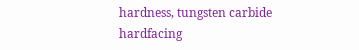hardness, tungsten carbide hardfacing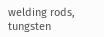welding rods, tungsten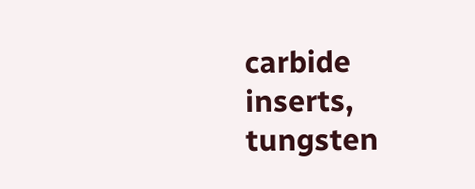carbide inserts, tungsten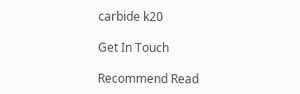carbide k20

Get In Touch

Recommend Read